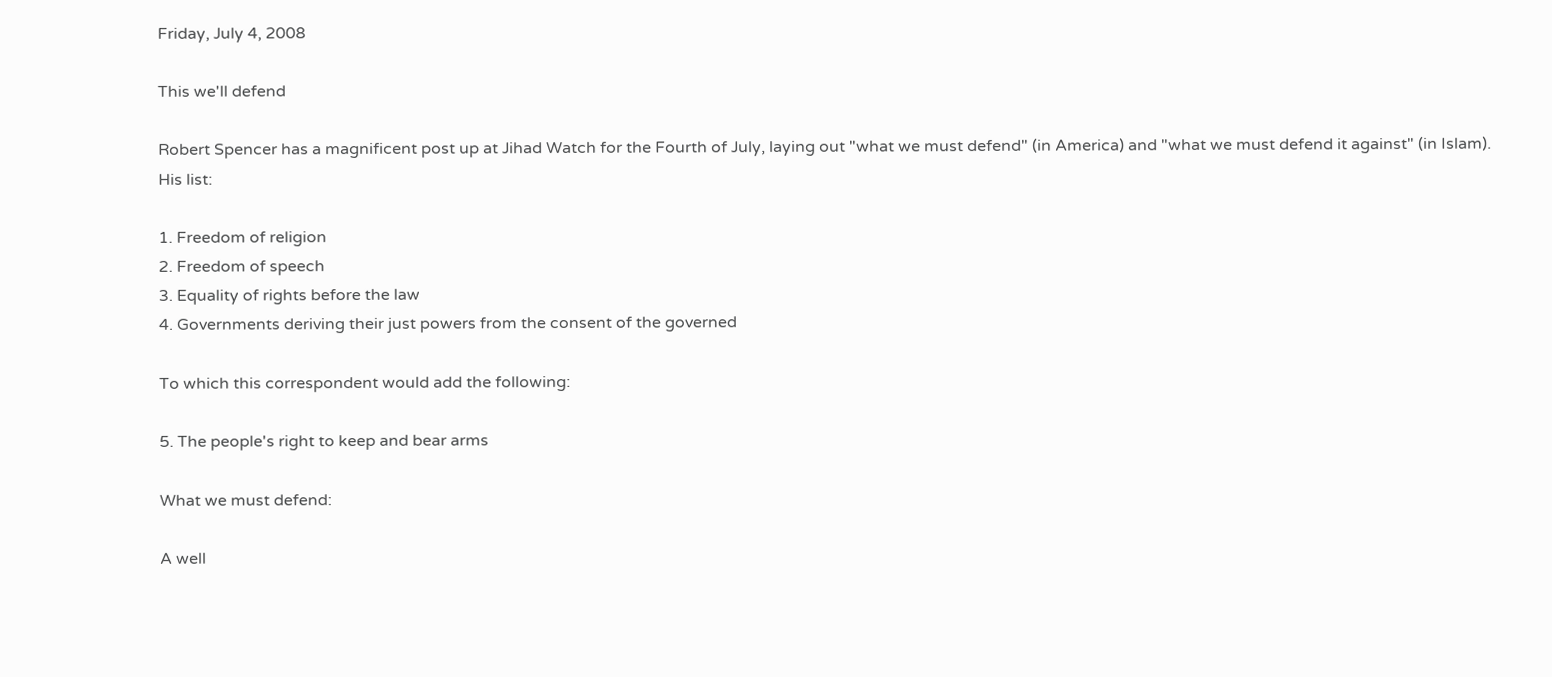Friday, July 4, 2008

This we'll defend

Robert Spencer has a magnificent post up at Jihad Watch for the Fourth of July, laying out "what we must defend" (in America) and "what we must defend it against" (in Islam). His list:

1. Freedom of religion
2. Freedom of speech
3. Equality of rights before the law
4. Governments deriving their just powers from the consent of the governed

To which this correspondent would add the following:

5. The people's right to keep and bear arms

What we must defend:

A well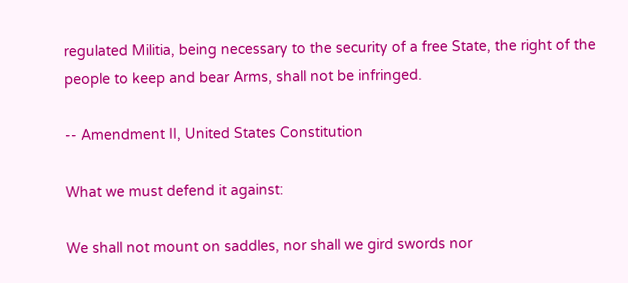regulated Militia, being necessary to the security of a free State, the right of the people to keep and bear Arms, shall not be infringed.

-- Amendment II, United States Constitution

What we must defend it against:

We shall not mount on saddles, nor shall we gird swords nor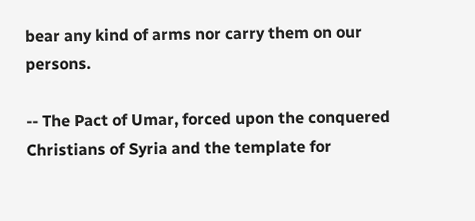bear any kind of arms nor carry them on our persons.

-- The Pact of Umar, forced upon the conquered Christians of Syria and the template for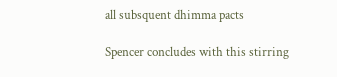all subsquent dhimma pacts

Spencer concludes with this stirring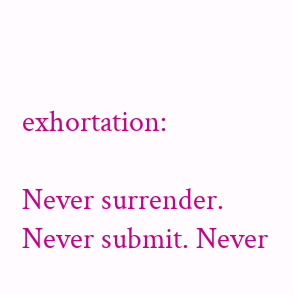exhortation:

Never surrender. Never submit. Never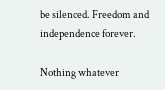be silenced. Freedom and independence forever.

Nothing whatever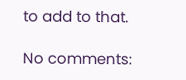to add to that.

No comments: